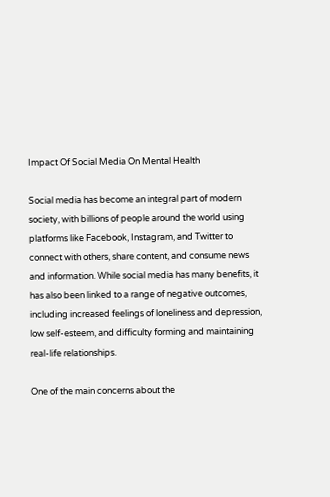Impact Of Social Media On Mental Health

Social media has become an integral part of modern society, with billions of people around the world using platforms like Facebook, Instagram, and Twitter to connect with others, share content, and consume news and information. While social media has many benefits, it has also been linked to a range of negative outcomes, including increased feelings of loneliness and depression, low self-esteem, and difficulty forming and maintaining real-life relationships.

One of the main concerns about the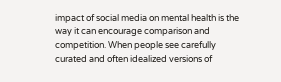impact of social media on mental health is the way it can encourage comparison and competition. When people see carefully curated and often idealized versions of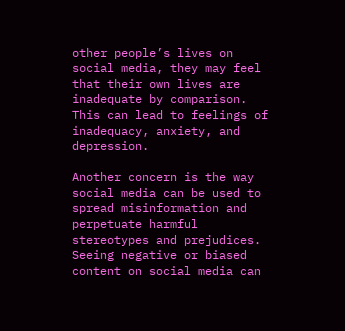other people’s lives on social media, they may feel that their own lives are inadequate by comparison. This can lead to feelings of inadequacy, anxiety, and depression.

Another concern is the way social media can be used to spread misinformation and perpetuate harmful stereotypes and prejudices. Seeing negative or biased content on social media can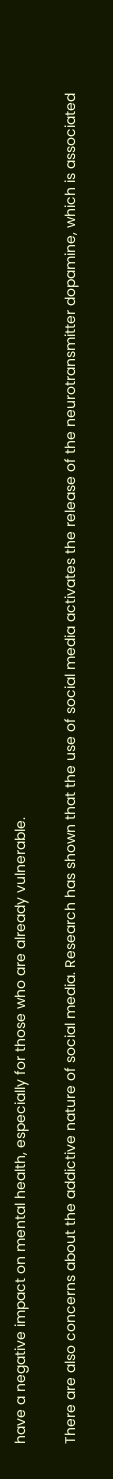have a negative impact on mental health, especially for those who are already vulnerable.

There are also concerns about the addictive nature of social media. Research has shown that the use of social media activates the release of the neurotransmitter dopamine, which is associated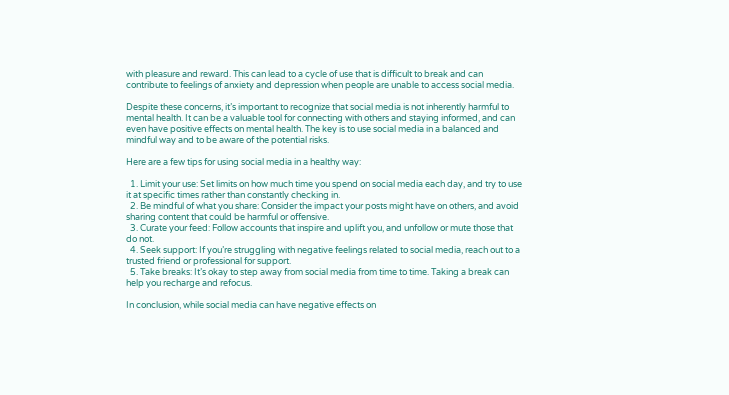with pleasure and reward. This can lead to a cycle of use that is difficult to break and can contribute to feelings of anxiety and depression when people are unable to access social media.

Despite these concerns, it’s important to recognize that social media is not inherently harmful to mental health. It can be a valuable tool for connecting with others and staying informed, and can even have positive effects on mental health. The key is to use social media in a balanced and mindful way and to be aware of the potential risks.

Here are a few tips for using social media in a healthy way:

  1. Limit your use: Set limits on how much time you spend on social media each day, and try to use it at specific times rather than constantly checking in.
  2. Be mindful of what you share: Consider the impact your posts might have on others, and avoid sharing content that could be harmful or offensive.
  3. Curate your feed: Follow accounts that inspire and uplift you, and unfollow or mute those that do not.
  4. Seek support: If you’re struggling with negative feelings related to social media, reach out to a trusted friend or professional for support.
  5. Take breaks: It’s okay to step away from social media from time to time. Taking a break can help you recharge and refocus.

In conclusion, while social media can have negative effects on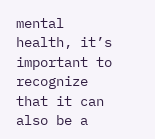mental health, it’s important to recognize that it can also be a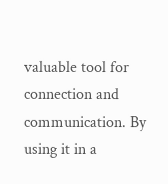valuable tool for connection and communication. By using it in a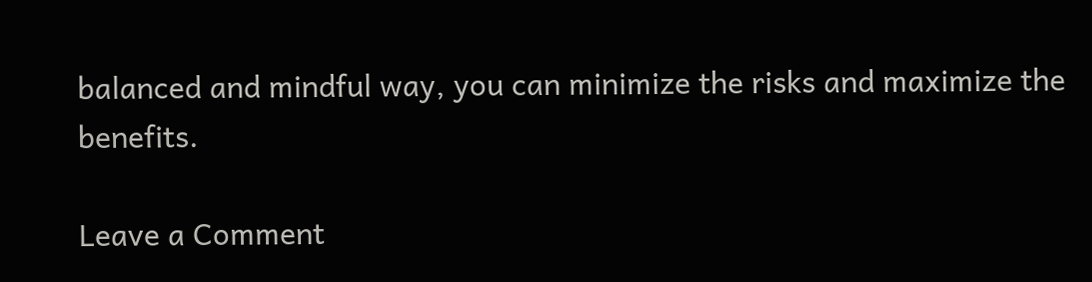balanced and mindful way, you can minimize the risks and maximize the benefits.

Leave a Comment